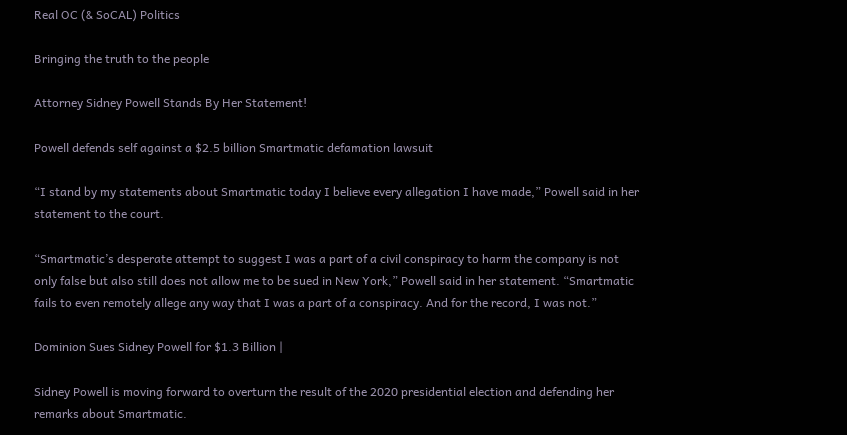Real OC (& SoCAL) Politics

Bringing the truth to the people

Attorney Sidney Powell Stands By Her Statement!

Powell defends self against a $2.5 billion Smartmatic defamation lawsuit

“I stand by my statements about Smartmatic today I believe every allegation I have made,” Powell said in her statement to the court.

“Smartmatic’s desperate attempt to suggest I was a part of a civil conspiracy to harm the company is not only false but also still does not allow me to be sued in New York,” Powell said in her statement. “Smartmatic fails to even remotely allege any way that I was a part of a conspiracy. And for the record, I was not.”

Dominion Sues Sidney Powell for $1.3 Billion |

Sidney Powell is moving forward to overturn the result of the 2020 presidential election and defending her remarks about Smartmatic.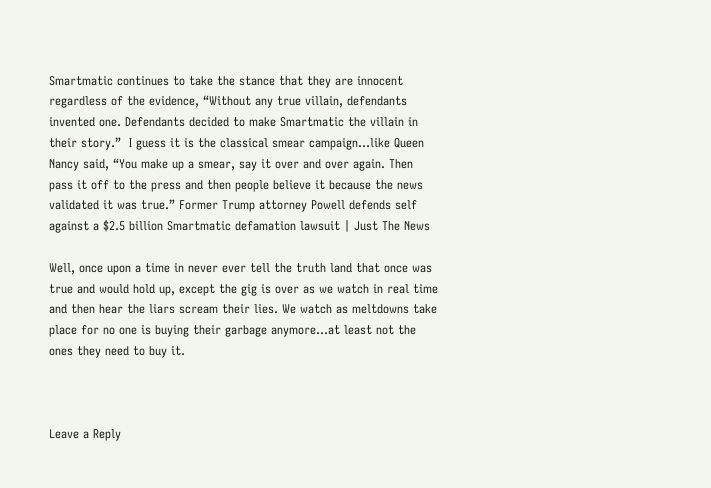Smartmatic continues to take the stance that they are innocent regardless of the evidence, “Without any true villain, defendants invented one. Defendants decided to make Smartmatic the villain in their story.”  I guess it is the classical smear campaign…like Queen Nancy said, “You make up a smear, say it over and over again. Then pass it off to the press and then people believe it because the news validated it was true.” Former Trump attorney Powell defends self against a $2.5 billion Smartmatic defamation lawsuit | Just The News

Well, once upon a time in never ever tell the truth land that once was true and would hold up, except the gig is over as we watch in real time and then hear the liars scream their lies. We watch as meltdowns take place for no one is buying their garbage anymore…at least not the ones they need to buy it.



Leave a Reply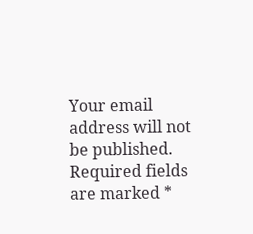Your email address will not be published. Required fields are marked *